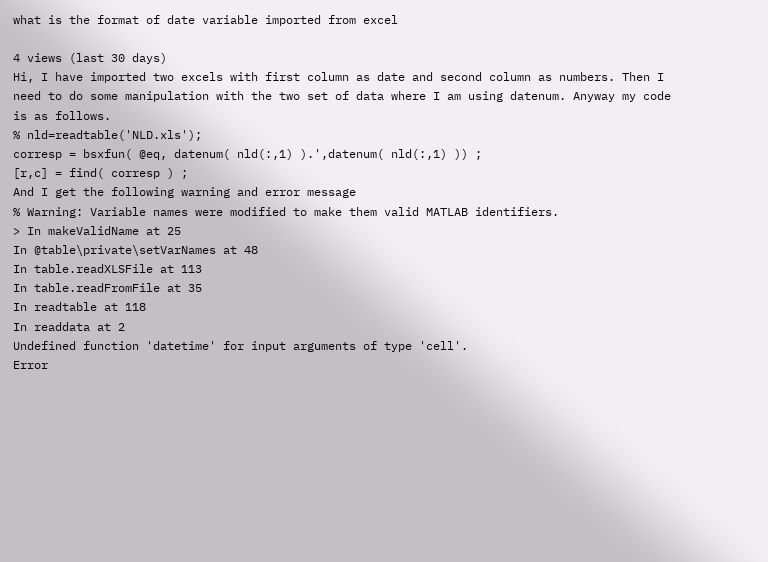what is the format of date variable imported from excel

4 views (last 30 days)
Hi, I have imported two excels with first column as date and second column as numbers. Then I need to do some manipulation with the two set of data where I am using datenum. Anyway my code is as follows.
% nld=readtable('NLD.xls');
corresp = bsxfun( @eq, datenum( nld(:,1) ).',datenum( nld(:,1) )) ;
[r,c] = find( corresp ) ;
And I get the following warning and error message
% Warning: Variable names were modified to make them valid MATLAB identifiers.
> In makeValidName at 25
In @table\private\setVarNames at 48
In table.readXLSFile at 113
In table.readFromFile at 35
In readtable at 118
In readdata at 2
Undefined function 'datetime' for input arguments of type 'cell'.
Error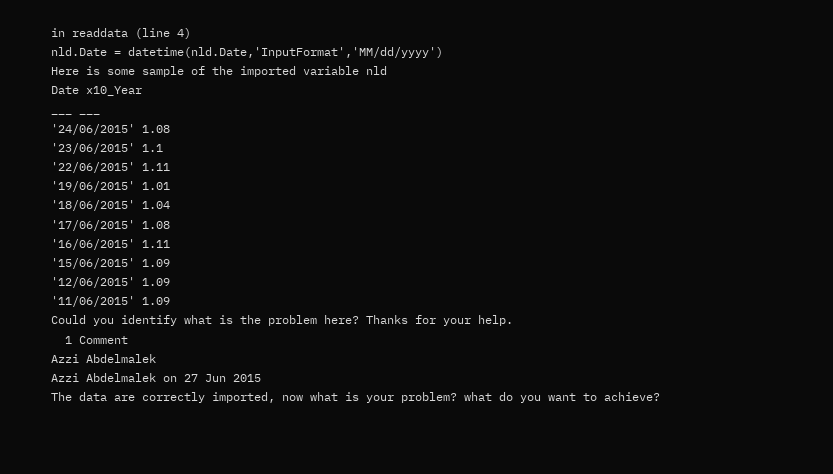in readdata (line 4)
nld.Date = datetime(nld.Date,'InputFormat','MM/dd/yyyy')
Here is some sample of the imported variable nld
Date x10_Year
___ ___
'24/06/2015' 1.08
'23/06/2015' 1.1
'22/06/2015' 1.11
'19/06/2015' 1.01
'18/06/2015' 1.04
'17/06/2015' 1.08
'16/06/2015' 1.11
'15/06/2015' 1.09
'12/06/2015' 1.09
'11/06/2015' 1.09
Could you identify what is the problem here? Thanks for your help.
  1 Comment
Azzi Abdelmalek
Azzi Abdelmalek on 27 Jun 2015
The data are correctly imported, now what is your problem? what do you want to achieve?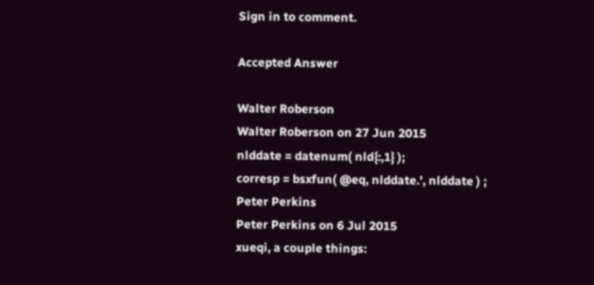Sign in to comment.

Accepted Answer

Walter Roberson
Walter Roberson on 27 Jun 2015
nlddate = datenum( nld{:,1} );
corresp = bsxfun( @eq, nlddate.', nlddate ) ;
Peter Perkins
Peter Perkins on 6 Jul 2015
xueqi, a couple things: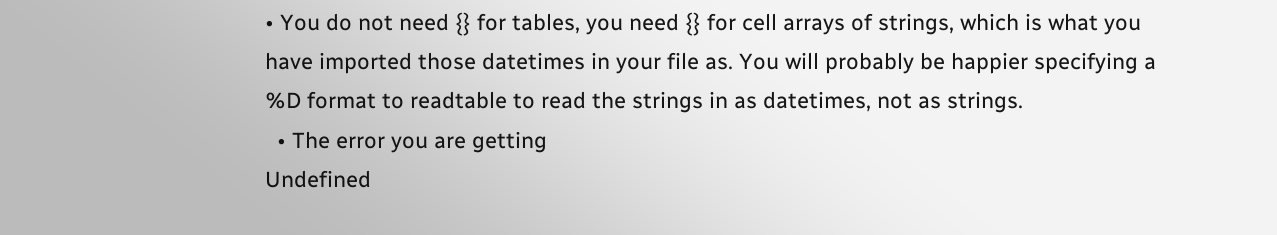• You do not need {} for tables, you need {} for cell arrays of strings, which is what you have imported those datetimes in your file as. You will probably be happier specifying a %D format to readtable to read the strings in as datetimes, not as strings.
  • The error you are getting
Undefined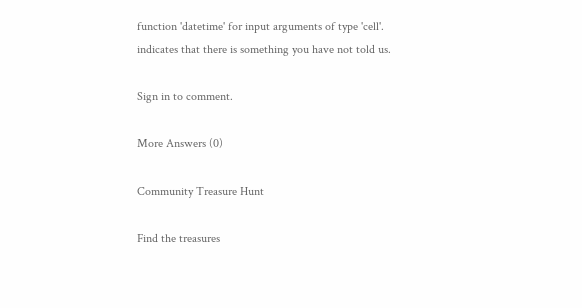function 'datetime' for input arguments of type 'cell'.
indicates that there is something you have not told us.

Sign in to comment.

More Answers (0)

Community Treasure Hunt

Find the treasures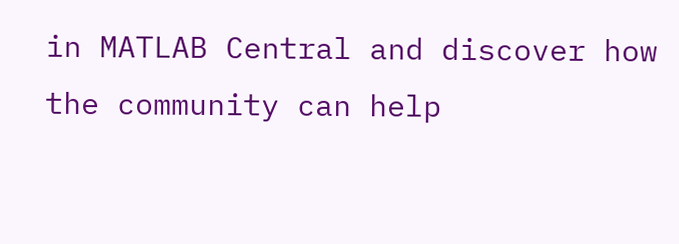in MATLAB Central and discover how the community can help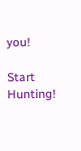you!

Start Hunting!